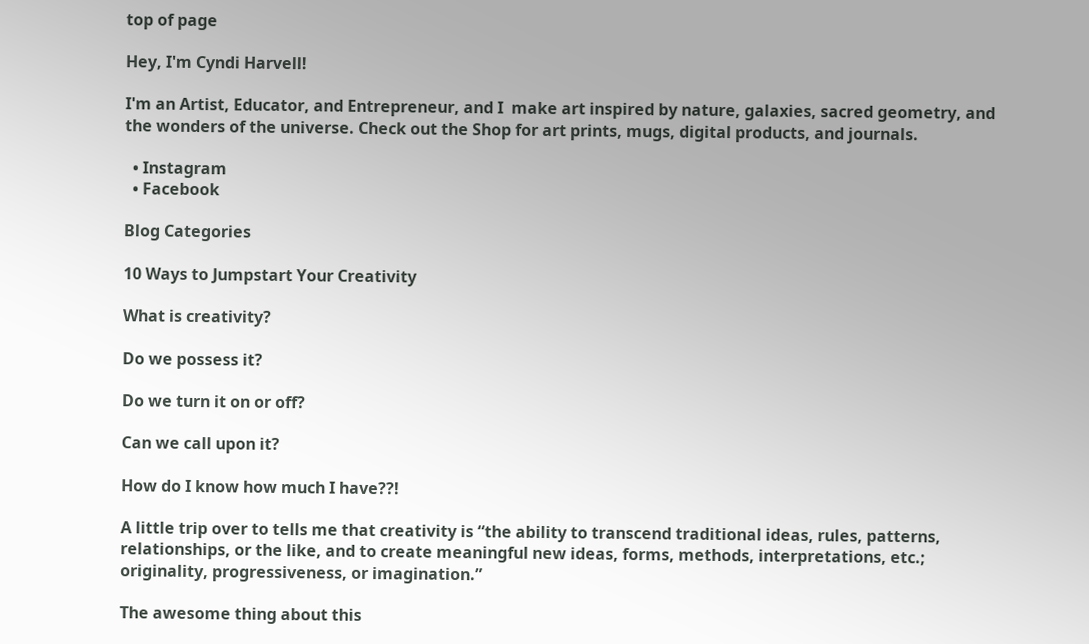top of page

Hey, I'm Cyndi Harvell!

I'm an Artist, Educator, and Entrepreneur, and I  make art inspired by nature, galaxies, sacred geometry, and the wonders of the universe. Check out the Shop for art prints, mugs, digital products, and journals.

  • Instagram
  • Facebook

Blog Categories

10 Ways to Jumpstart Your Creativity

What is creativity?

Do we possess it?

Do we turn it on or off?

Can we call upon it?

How do I know how much I have??!

A little trip over to tells me that creativity is “the ability to transcend traditional ideas, rules, patterns, relationships, or the like, and to create meaningful new ideas, forms, methods, interpretations, etc.; originality, progressiveness, or imagination.”

The awesome thing about this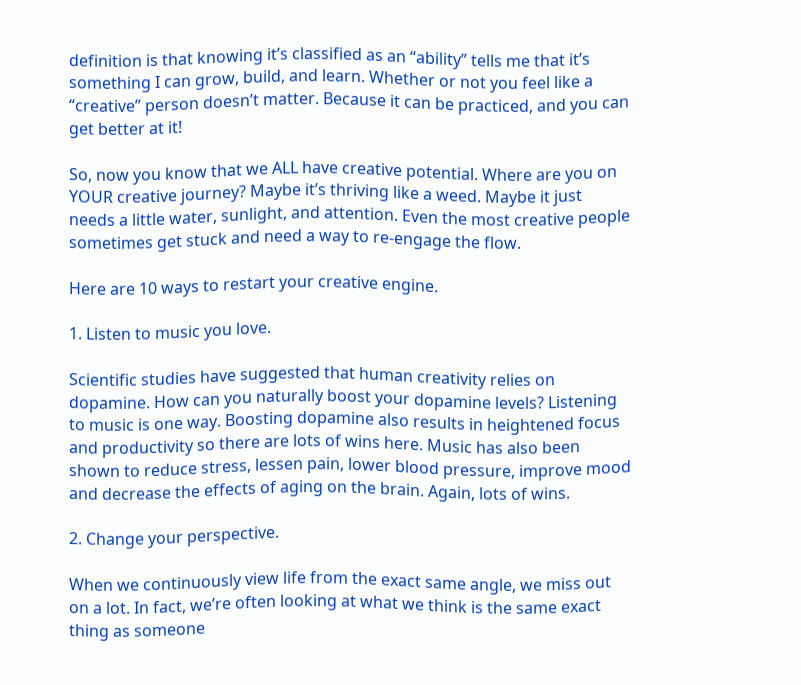definition is that knowing it’s classified as an “ability” tells me that it’s something I can grow, build, and learn. Whether or not you feel like a “creative” person doesn’t matter. Because it can be practiced, and you can get better at it!

So, now you know that we ALL have creative potential. Where are you on YOUR creative journey? Maybe it’s thriving like a weed. Maybe it just needs a little water, sunlight, and attention. Even the most creative people sometimes get stuck and need a way to re-engage the flow.

Here are 10 ways to restart your creative engine.

1. Listen to music you love.

Scientific studies have suggested that human creativity relies on dopamine. How can you naturally boost your dopamine levels? Listening to music is one way. Boosting dopamine also results in heightened focus and productivity so there are lots of wins here. Music has also been shown to reduce stress, lessen pain, lower blood pressure, improve mood and decrease the effects of aging on the brain. Again, lots of wins.

2. Change your perspective.

When we continuously view life from the exact same angle, we miss out on a lot. In fact, we’re often looking at what we think is the same exact thing as someone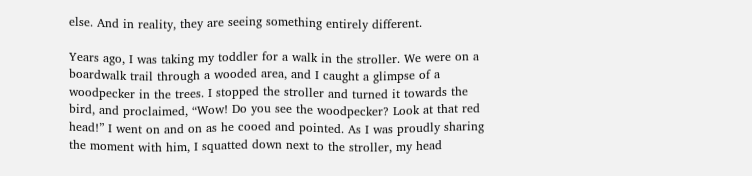else. And in reality, they are seeing something entirely different.

Years ago, I was taking my toddler for a walk in the stroller. We were on a boardwalk trail through a wooded area, and I caught a glimpse of a woodpecker in the trees. I stopped the stroller and turned it towards the bird, and proclaimed, “Wow! Do you see the woodpecker? Look at that red head!” I went on and on as he cooed and pointed. As I was proudly sharing the moment with him, I squatted down next to the stroller, my head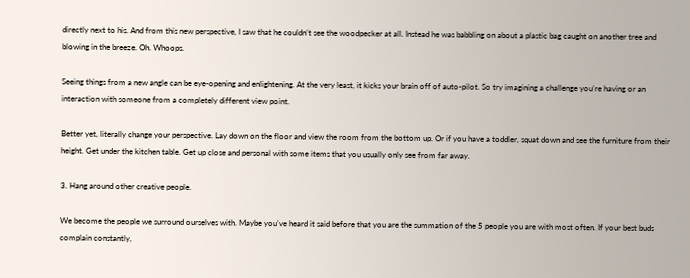directly next to his. And from this new perspective, I saw that he couldn’t see the woodpecker at all. Instead he was babbling on about a plastic bag caught on another tree and blowing in the breeze. Oh. Whoops.

Seeing things from a new angle can be eye-opening and enlightening. At the very least, it kicks your brain off of auto-pilot. So try imagining a challenge you’re having or an interaction with someone from a completely different view point.

Better yet, literally change your perspective. Lay down on the floor and view the room from the bottom up. Or if you have a toddler, squat down and see the furniture from their height. Get under the kitchen table. Get up close and personal with some items that you usually only see from far away.

3. Hang around other creative people.

We become the people we surround ourselves with. Maybe you’ve heard it said before that you are the summation of the 5 people you are with most often. If your best buds complain constantly,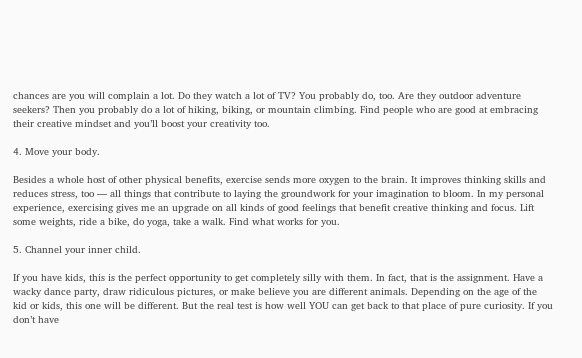chances are you will complain a lot. Do they watch a lot of TV? You probably do, too. Are they outdoor adventure seekers? Then you probably do a lot of hiking, biking, or mountain climbing. Find people who are good at embracing their creative mindset and you’ll boost your creativity too.

4. Move your body.

Besides a whole host of other physical benefits, exercise sends more oxygen to the brain. It improves thinking skills and reduces stress, too — all things that contribute to laying the groundwork for your imagination to bloom. In my personal experience, exercising gives me an upgrade on all kinds of good feelings that benefit creative thinking and focus. Lift some weights, ride a bike, do yoga, take a walk. Find what works for you.

5. Channel your inner child.

If you have kids, this is the perfect opportunity to get completely silly with them. In fact, that is the assignment. Have a wacky dance party, draw ridiculous pictures, or make believe you are different animals. Depending on the age of the kid or kids, this one will be different. But the real test is how well YOU can get back to that place of pure curiosity. If you don’t have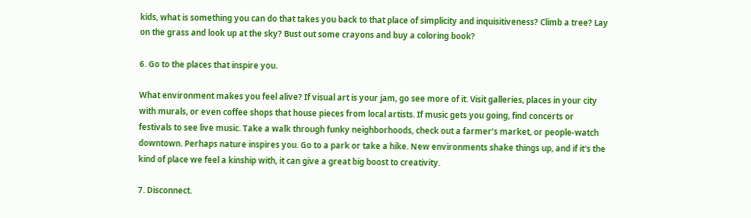kids, what is something you can do that takes you back to that place of simplicity and inquisitiveness? Climb a tree? Lay on the grass and look up at the sky? Bust out some crayons and buy a coloring book?

6. Go to the places that inspire you.

What environment makes you feel alive? If visual art is your jam, go see more of it. Visit galleries, places in your city with murals, or even coffee shops that house pieces from local artists. If music gets you going, find concerts or festivals to see live music. Take a walk through funky neighborhoods, check out a farmer’s market, or people-watch downtown. Perhaps nature inspires you. Go to a park or take a hike. New environments shake things up, and if it's the kind of place we feel a kinship with, it can give a great big boost to creativity.

7. Disconnect.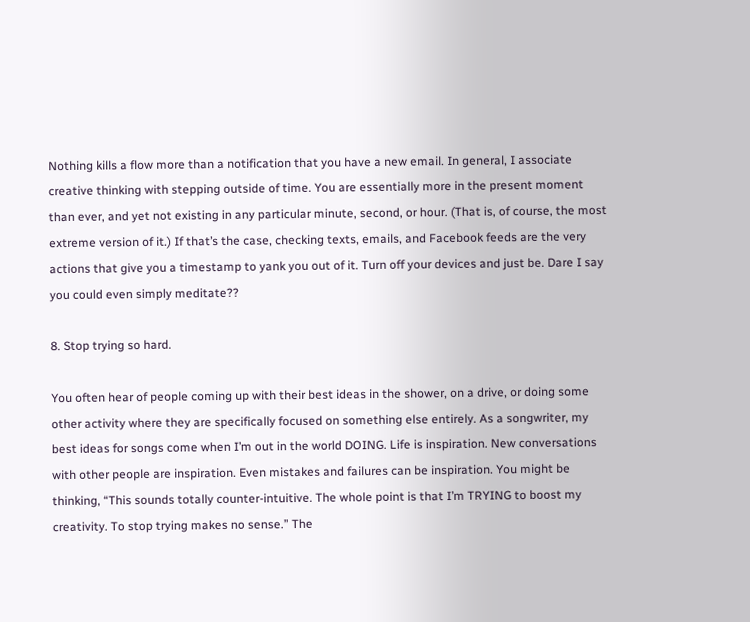Nothing kills a flow more than a notification that you have a new email. In general, I associate creative thinking with stepping outside of time. You are essentially more in the present moment than ever, and yet not existing in any particular minute, second, or hour. (That is, of course, the most extreme version of it.) If that’s the case, checking texts, emails, and Facebook feeds are the very actions that give you a timestamp to yank you out of it. Turn off your devices and just be. Dare I say you could even simply meditate??

8. Stop trying so hard.

You often hear of people coming up with their best ideas in the shower, on a drive, or doing some other activity where they are specifically focused on something else entirely. As a songwriter, my best ideas for songs come when I’m out in the world DOING. Life is inspiration. New conversations with other people are inspiration. Even mistakes and failures can be inspiration. You might be thinking, “This sounds totally counter-intuitive. The whole point is that I’m TRYING to boost my creativity. To stop trying makes no sense.” The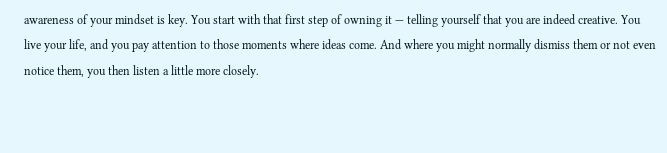awareness of your mindset is key. You start with that first step of owning it — telling yourself that you are indeed creative. You live your life, and you pay attention to those moments where ideas come. And where you might normally dismiss them or not even notice them, you then listen a little more closely.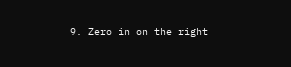9. Zero in on the right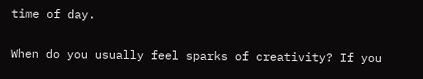time of day.

When do you usually feel sparks of creativity? If you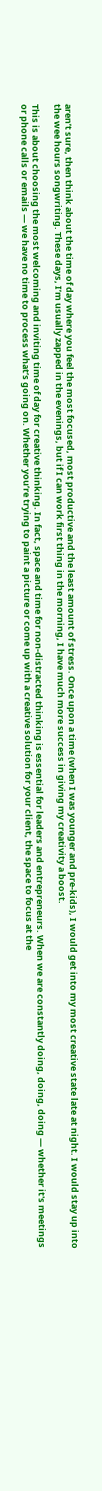aren’t sure, then think about the time of day where you feel the most focused, most productive and the least amount of stress. Once upon a time (when I was younger and pre-kids), I would get into my most creative state late at night. I would stay up into the wee hours songwriting. These days, I’m usually zapped in the evenings, but if I can work first thing in the morning, I have much more success in giving my creativity a boost.

This is about choosing the most welcoming and inviting time of day for creative thinking. In fact, space and time for non-distracted thinking is essential for leaders and entrepreneurs. When we are constantly doing, doing, doing — whether it's meetings or phone calls or emails — we have no time to process what’s going on. Whether you’re trying to paint a picture or come up with a creative solution for your client, the space to focus at the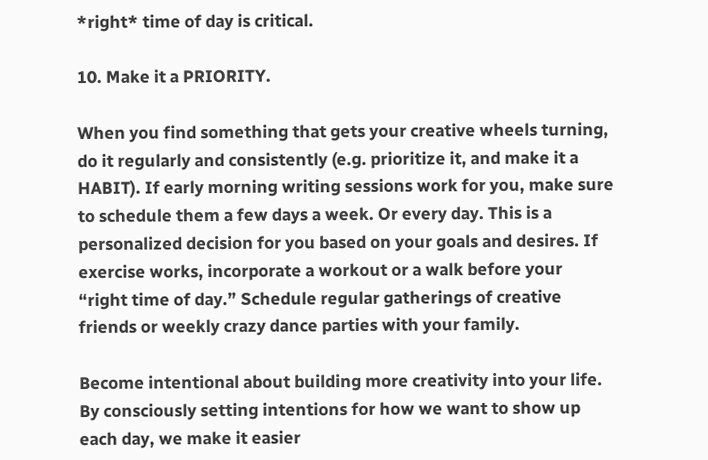*right* time of day is critical.

10. Make it a PRIORITY.

When you find something that gets your creative wheels turning, do it regularly and consistently (e.g. prioritize it, and make it a HABIT). If early morning writing sessions work for you, make sure to schedule them a few days a week. Or every day. This is a personalized decision for you based on your goals and desires. If exercise works, incorporate a workout or a walk before your “right time of day.” Schedule regular gatherings of creative friends or weekly crazy dance parties with your family.

Become intentional about building more creativity into your life. By consciously setting intentions for how we want to show up each day, we make it easier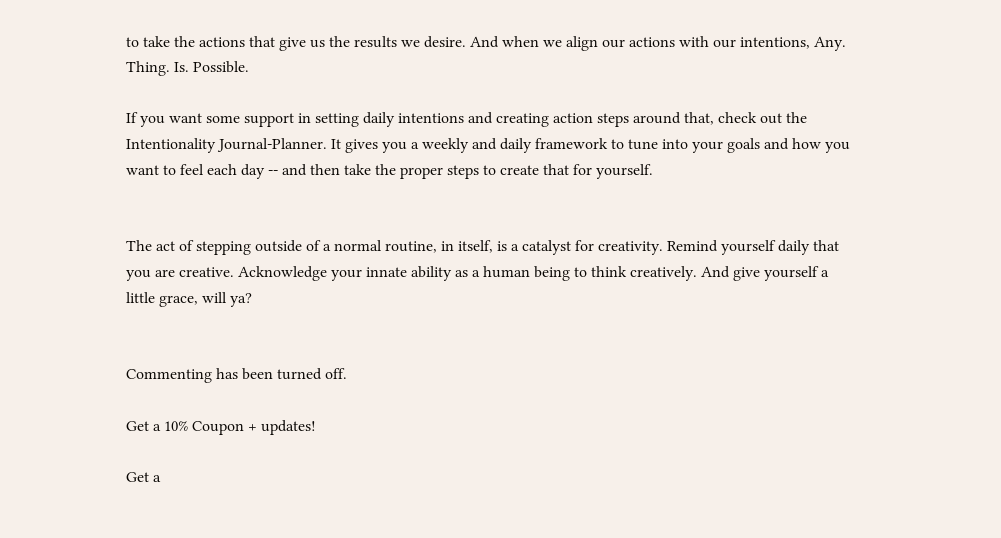to take the actions that give us the results we desire. And when we align our actions with our intentions, Any. Thing. Is. Possible.

If you want some support in setting daily intentions and creating action steps around that, check out the Intentionality Journal-Planner. It gives you a weekly and daily framework to tune into your goals and how you want to feel each day -- and then take the proper steps to create that for yourself.


The act of stepping outside of a normal routine, in itself, is a catalyst for creativity. Remind yourself daily that you are creative. Acknowledge your innate ability as a human being to think creatively. And give yourself a little grace, will ya?


Commenting has been turned off.

Get a 10% Coupon + updates!

Get a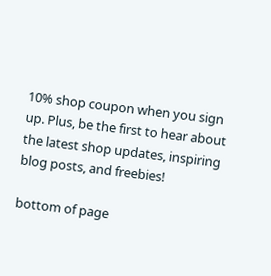10% shop coupon when you sign up. Plus, be the first to hear about the latest shop updates, inspiring blog posts, and freebies!

bottom of page